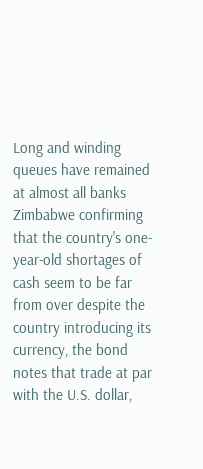Long and winding queues have remained at almost all banks Zimbabwe confirming that the country's one-year-old shortages of cash seem to be far from over despite the country introducing its currency, the bond notes that trade at par with the U.S. dollar,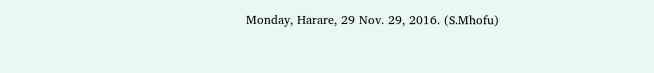Monday, Harare, 29 Nov. 29, 2016. (S.Mhofu)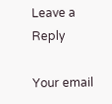Leave a Reply

Your email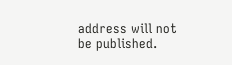address will not be published.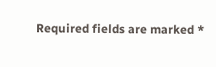Required fields are marked *